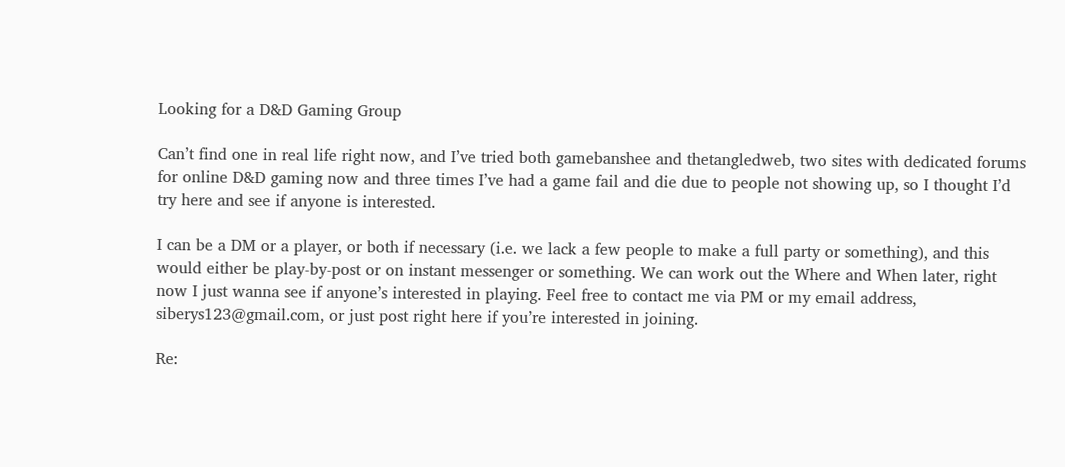Looking for a D&D Gaming Group

Can’t find one in real life right now, and I’ve tried both gamebanshee and thetangledweb, two sites with dedicated forums for online D&D gaming now and three times I’ve had a game fail and die due to people not showing up, so I thought I’d try here and see if anyone is interested.

I can be a DM or a player, or both if necessary (i.e. we lack a few people to make a full party or something), and this would either be play-by-post or on instant messenger or something. We can work out the Where and When later, right now I just wanna see if anyone’s interested in playing. Feel free to contact me via PM or my email address, siberys123@gmail.com, or just post right here if you’re interested in joining.

Re: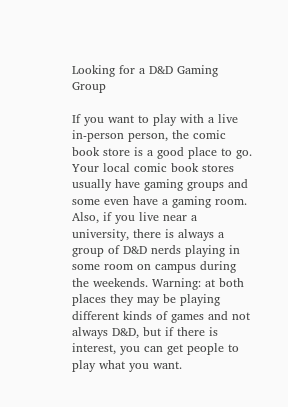Looking for a D&D Gaming Group

If you want to play with a live in-person person, the comic book store is a good place to go. Your local comic book stores usually have gaming groups and some even have a gaming room. Also, if you live near a university, there is always a group of D&D nerds playing in some room on campus during the weekends. Warning: at both places they may be playing different kinds of games and not always D&D, but if there is interest, you can get people to play what you want.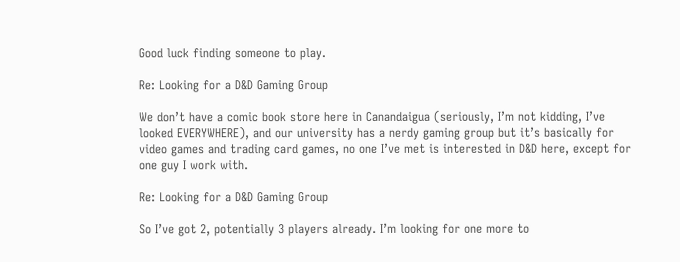Good luck finding someone to play.

Re: Looking for a D&D Gaming Group

We don’t have a comic book store here in Canandaigua (seriously, I’m not kidding, I’ve looked EVERYWHERE), and our university has a nerdy gaming group but it’s basically for video games and trading card games, no one I’ve met is interested in D&D here, except for one guy I work with.

Re: Looking for a D&D Gaming Group

So I’ve got 2, potentially 3 players already. I’m looking for one more to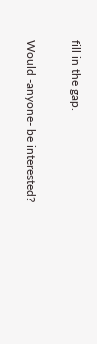fill in the gap.

Would -anyone- be interested?